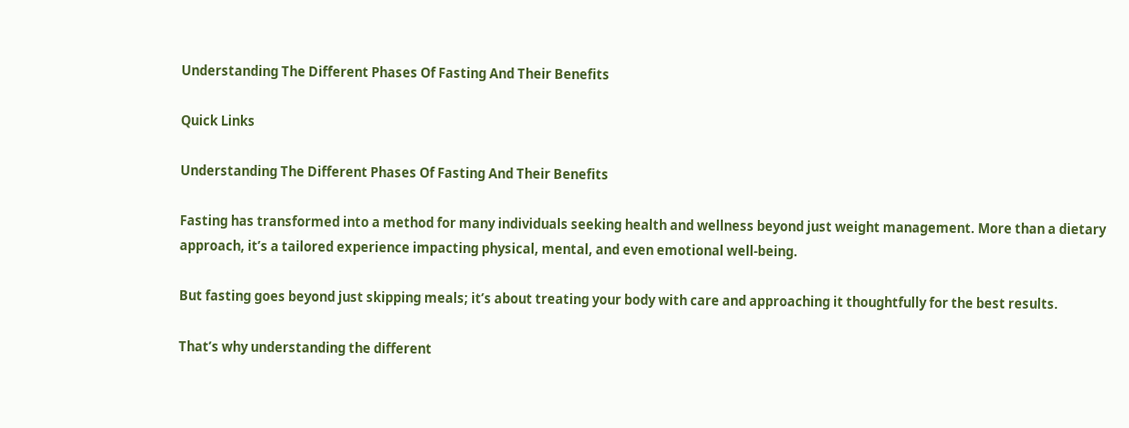Understanding The Different Phases Of Fasting And Their Benefits

Quick Links

Understanding The Different Phases Of Fasting And Their Benefits

Fasting has transformed into a method for many individuals seeking health and wellness beyond just weight management. More than a dietary approach, it’s a tailored experience impacting physical, mental, and even emotional well-being.

But fasting goes beyond just skipping meals; it’s about treating your body with care and approaching it thoughtfully for the best results.

That’s why understanding the different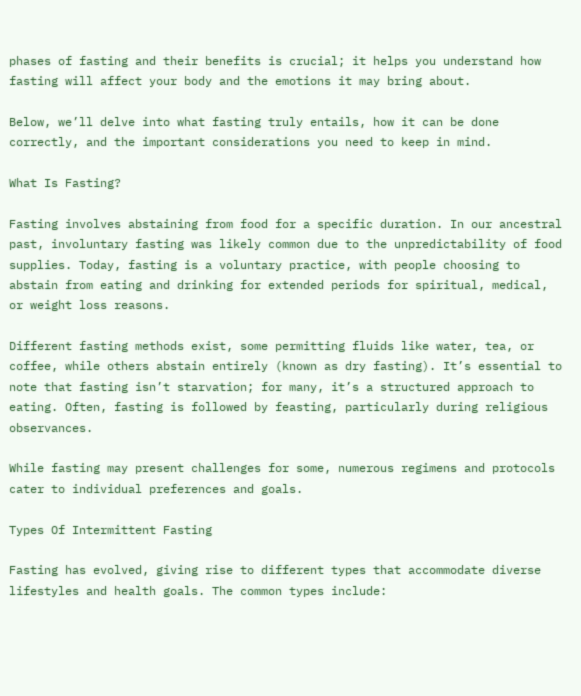phases of fasting and their benefits is crucial; it helps you understand how fasting will affect your body and the emotions it may bring about.

Below, we’ll delve into what fasting truly entails, how it can be done correctly, and the important considerations you need to keep in mind.

What Is Fasting?

Fasting involves abstaining from food for a specific duration. In our ancestral past, involuntary fasting was likely common due to the unpredictability of food supplies. Today, fasting is a voluntary practice, with people choosing to abstain from eating and drinking for extended periods for spiritual, medical, or weight loss reasons.

Different fasting methods exist, some permitting fluids like water, tea, or coffee, while others abstain entirely (known as dry fasting). It’s essential to note that fasting isn’t starvation; for many, it’s a structured approach to eating. Often, fasting is followed by feasting, particularly during religious observances.

While fasting may present challenges for some, numerous regimens and protocols cater to individual preferences and goals.

Types Of Intermittent Fasting

Fasting has evolved, giving rise to different types that accommodate diverse lifestyles and health goals. The common types include: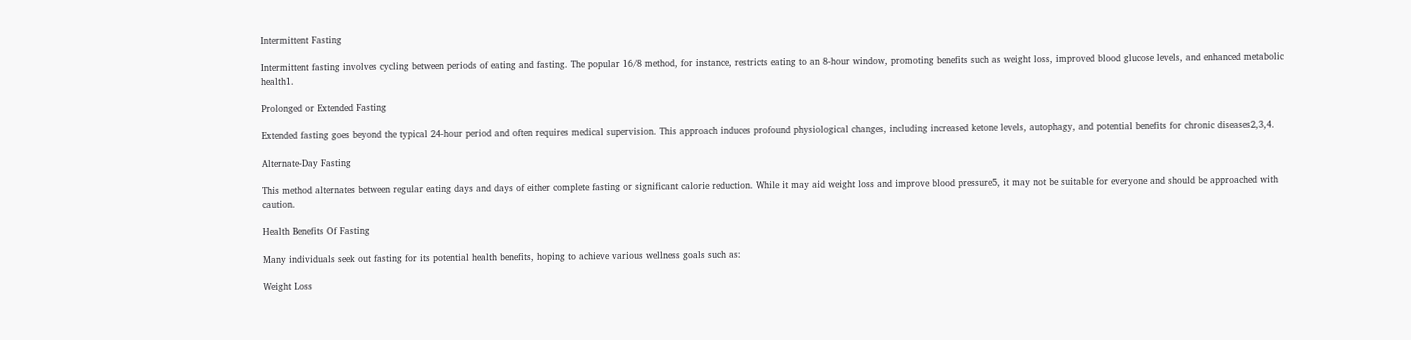Intermittent Fasting

Intermittent fasting involves cycling between periods of eating and fasting. The popular 16/8 method, for instance, restricts eating to an 8-hour window, promoting benefits such as weight loss, improved blood glucose levels, and enhanced metabolic health1.

Prolonged or Extended Fasting

Extended fasting goes beyond the typical 24-hour period and often requires medical supervision. This approach induces profound physiological changes, including increased ketone levels, autophagy, and potential benefits for chronic diseases2,3,4.

Alternate-Day Fasting

This method alternates between regular eating days and days of either complete fasting or significant calorie reduction. While it may aid weight loss and improve blood pressure5, it may not be suitable for everyone and should be approached with caution.

Health Benefits Of Fasting

Many individuals seek out fasting for its potential health benefits, hoping to achieve various wellness goals such as:

Weight Loss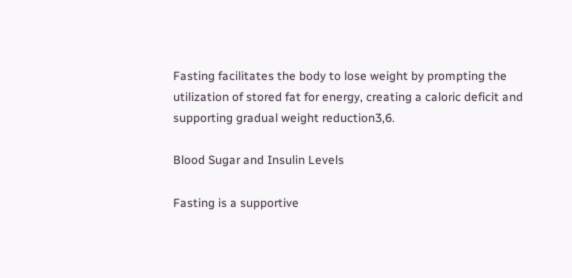Fasting facilitates the body to lose weight by prompting the utilization of stored fat for energy, creating a caloric deficit and supporting gradual weight reduction3,6.

Blood Sugar and Insulin Levels

Fasting is a supportive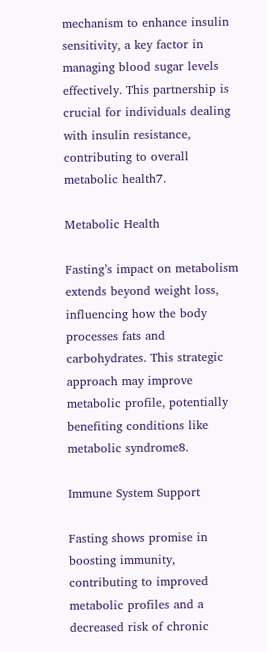mechanism to enhance insulin sensitivity, a key factor in managing blood sugar levels effectively. This partnership is crucial for individuals dealing with insulin resistance, contributing to overall metabolic health7.

Metabolic Health

Fasting’s impact on metabolism extends beyond weight loss, influencing how the body processes fats and carbohydrates. This strategic approach may improve metabolic profile, potentially benefiting conditions like metabolic syndrome8.

Immune System Support

Fasting shows promise in boosting immunity, contributing to improved metabolic profiles and a decreased risk of chronic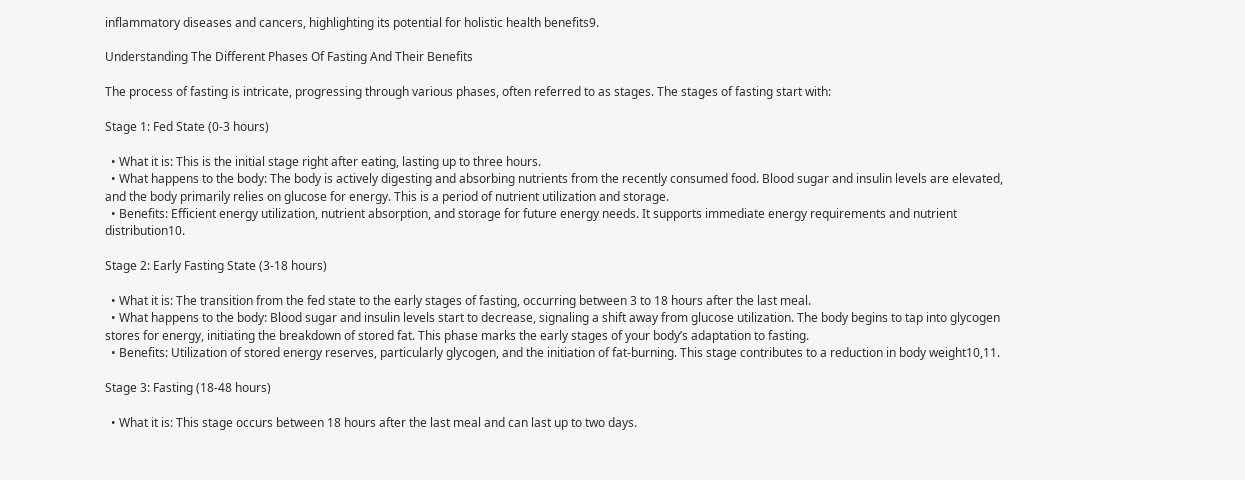inflammatory diseases and cancers, highlighting its potential for holistic health benefits9.

Understanding The Different Phases Of Fasting And Their Benefits

The process of fasting is intricate, progressing through various phases, often referred to as stages. The stages of fasting start with:

Stage 1: Fed State (0-3 hours)

  • What it is: This is the initial stage right after eating, lasting up to three hours.
  • What happens to the body: The body is actively digesting and absorbing nutrients from the recently consumed food. Blood sugar and insulin levels are elevated, and the body primarily relies on glucose for energy. This is a period of nutrient utilization and storage.
  • Benefits: Efficient energy utilization, nutrient absorption, and storage for future energy needs. It supports immediate energy requirements and nutrient distribution10.

Stage 2: Early Fasting State (3-18 hours)

  • What it is: The transition from the fed state to the early stages of fasting, occurring between 3 to 18 hours after the last meal.
  • What happens to the body: Blood sugar and insulin levels start to decrease, signaling a shift away from glucose utilization. The body begins to tap into glycogen stores for energy, initiating the breakdown of stored fat. This phase marks the early stages of your body’s adaptation to fasting.
  • Benefits: Utilization of stored energy reserves, particularly glycogen, and the initiation of fat-burning. This stage contributes to a reduction in body weight10,11.

Stage 3: Fasting (18-48 hours)

  • What it is: This stage occurs between 18 hours after the last meal and can last up to two days.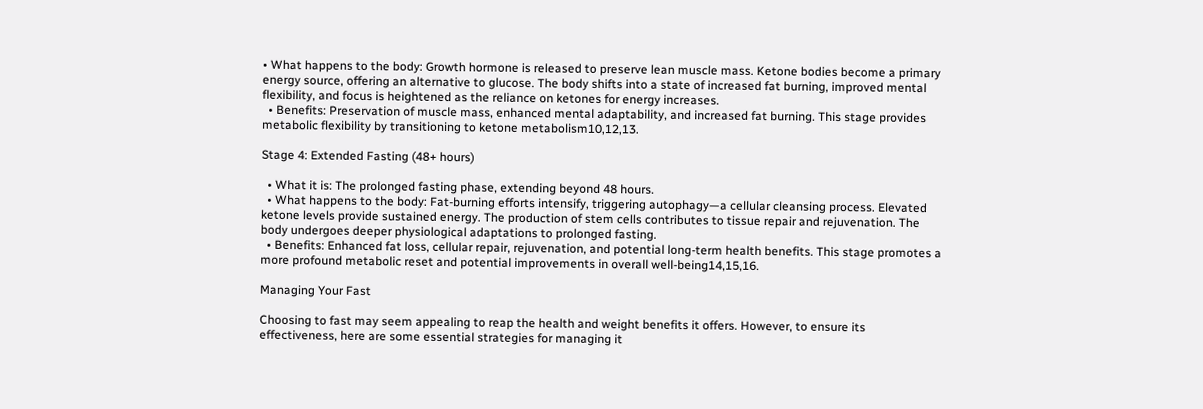• What happens to the body: Growth hormone is released to preserve lean muscle mass. Ketone bodies become a primary energy source, offering an alternative to glucose. The body shifts into a state of increased fat burning, improved mental flexibility, and focus is heightened as the reliance on ketones for energy increases.
  • Benefits: Preservation of muscle mass, enhanced mental adaptability, and increased fat burning. This stage provides metabolic flexibility by transitioning to ketone metabolism10,12,13.

Stage 4: Extended Fasting (48+ hours)

  • What it is: The prolonged fasting phase, extending beyond 48 hours.
  • What happens to the body: Fat-burning efforts intensify, triggering autophagy—a cellular cleansing process. Elevated ketone levels provide sustained energy. The production of stem cells contributes to tissue repair and rejuvenation. The body undergoes deeper physiological adaptations to prolonged fasting.
  • Benefits: Enhanced fat loss, cellular repair, rejuvenation, and potential long-term health benefits. This stage promotes a more profound metabolic reset and potential improvements in overall well-being14,15,16.

Managing Your Fast

Choosing to fast may seem appealing to reap the health and weight benefits it offers. However, to ensure its effectiveness, here are some essential strategies for managing it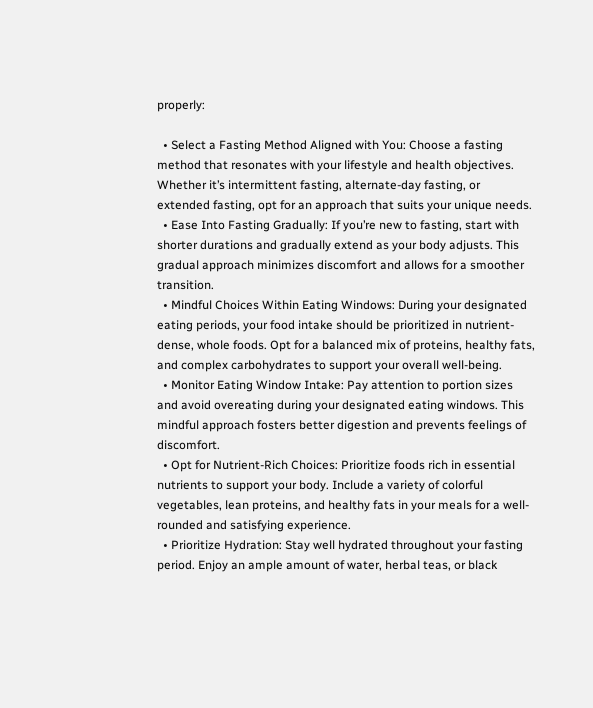properly:

  • Select a Fasting Method Aligned with You: Choose a fasting method that resonates with your lifestyle and health objectives. Whether it’s intermittent fasting, alternate-day fasting, or extended fasting, opt for an approach that suits your unique needs.
  • Ease Into Fasting Gradually: If you’re new to fasting, start with shorter durations and gradually extend as your body adjusts. This gradual approach minimizes discomfort and allows for a smoother transition.
  • Mindful Choices Within Eating Windows: During your designated eating periods, your food intake should be prioritized in nutrient-dense, whole foods. Opt for a balanced mix of proteins, healthy fats, and complex carbohydrates to support your overall well-being.
  • Monitor Eating Window Intake: Pay attention to portion sizes and avoid overeating during your designated eating windows. This mindful approach fosters better digestion and prevents feelings of discomfort.
  • Opt for Nutrient-Rich Choices: Prioritize foods rich in essential nutrients to support your body. Include a variety of colorful vegetables, lean proteins, and healthy fats in your meals for a well-rounded and satisfying experience.
  • Prioritize Hydration: Stay well hydrated throughout your fasting period. Enjoy an ample amount of water, herbal teas, or black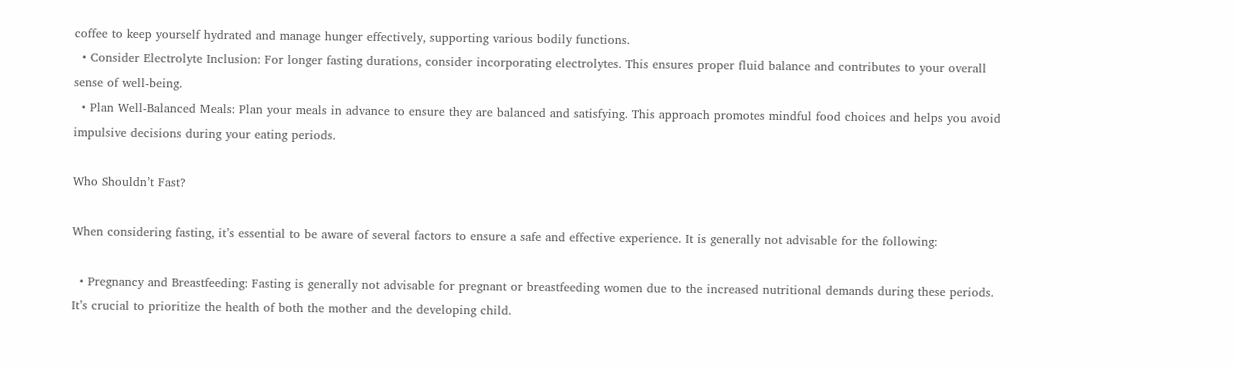coffee to keep yourself hydrated and manage hunger effectively, supporting various bodily functions.
  • Consider Electrolyte Inclusion: For longer fasting durations, consider incorporating electrolytes. This ensures proper fluid balance and contributes to your overall sense of well-being.
  • Plan Well-Balanced Meals: Plan your meals in advance to ensure they are balanced and satisfying. This approach promotes mindful food choices and helps you avoid impulsive decisions during your eating periods.

Who Shouldn’t Fast?

When considering fasting, it’s essential to be aware of several factors to ensure a safe and effective experience. It is generally not advisable for the following:

  • Pregnancy and Breastfeeding: Fasting is generally not advisable for pregnant or breastfeeding women due to the increased nutritional demands during these periods. It’s crucial to prioritize the health of both the mother and the developing child.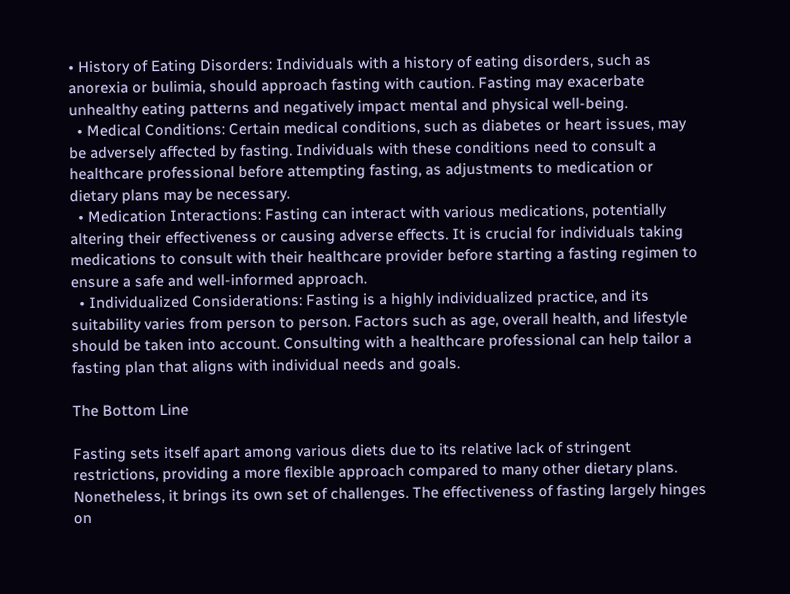• History of Eating Disorders: Individuals with a history of eating disorders, such as anorexia or bulimia, should approach fasting with caution. Fasting may exacerbate unhealthy eating patterns and negatively impact mental and physical well-being.
  • Medical Conditions: Certain medical conditions, such as diabetes or heart issues, may be adversely affected by fasting. Individuals with these conditions need to consult a healthcare professional before attempting fasting, as adjustments to medication or dietary plans may be necessary.
  • Medication Interactions: Fasting can interact with various medications, potentially altering their effectiveness or causing adverse effects. It is crucial for individuals taking medications to consult with their healthcare provider before starting a fasting regimen to ensure a safe and well-informed approach.
  • Individualized Considerations: Fasting is a highly individualized practice, and its suitability varies from person to person. Factors such as age, overall health, and lifestyle should be taken into account. Consulting with a healthcare professional can help tailor a fasting plan that aligns with individual needs and goals.

The Bottom Line

Fasting sets itself apart among various diets due to its relative lack of stringent restrictions, providing a more flexible approach compared to many other dietary plans. Nonetheless, it brings its own set of challenges. The effectiveness of fasting largely hinges on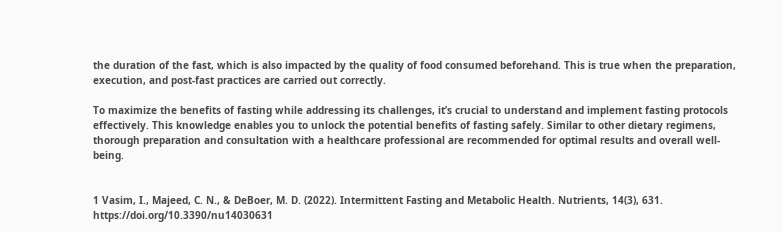the duration of the fast, which is also impacted by the quality of food consumed beforehand. This is true when the preparation, execution, and post-fast practices are carried out correctly.

To maximize the benefits of fasting while addressing its challenges, it’s crucial to understand and implement fasting protocols effectively. This knowledge enables you to unlock the potential benefits of fasting safely. Similar to other dietary regimens, thorough preparation and consultation with a healthcare professional are recommended for optimal results and overall well-being.


1 Vasim, I., Majeed, C. N., & DeBoer, M. D. (2022). Intermittent Fasting and Metabolic Health. Nutrients, 14(3), 631. https://doi.org/10.3390/nu14030631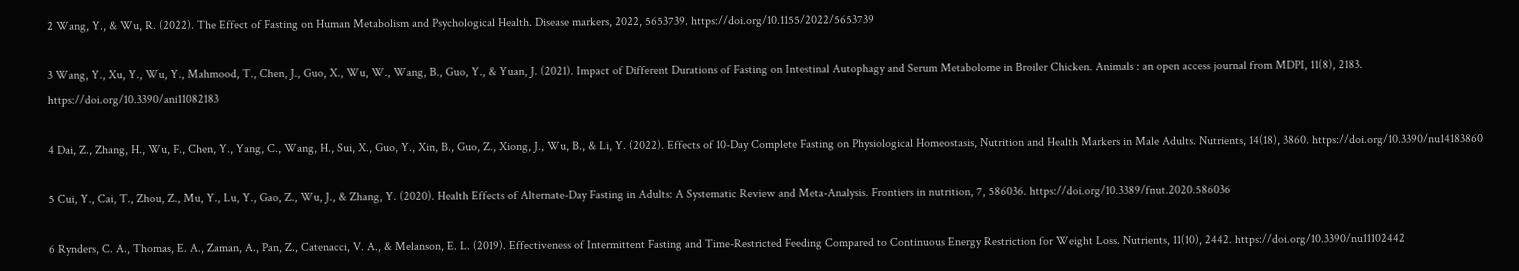2 Wang, Y., & Wu, R. (2022). The Effect of Fasting on Human Metabolism and Psychological Health. Disease markers, 2022, 5653739. https://doi.org/10.1155/2022/5653739

3 Wang, Y., Xu, Y., Wu, Y., Mahmood, T., Chen, J., Guo, X., Wu, W., Wang, B., Guo, Y., & Yuan, J. (2021). Impact of Different Durations of Fasting on Intestinal Autophagy and Serum Metabolome in Broiler Chicken. Animals : an open access journal from MDPI, 11(8), 2183. https://doi.org/10.3390/ani11082183

4 Dai, Z., Zhang, H., Wu, F., Chen, Y., Yang, C., Wang, H., Sui, X., Guo, Y., Xin, B., Guo, Z., Xiong, J., Wu, B., & Li, Y. (2022). Effects of 10-Day Complete Fasting on Physiological Homeostasis, Nutrition and Health Markers in Male Adults. Nutrients, 14(18), 3860. https://doi.org/10.3390/nu14183860

5 Cui, Y., Cai, T., Zhou, Z., Mu, Y., Lu, Y., Gao, Z., Wu, J., & Zhang, Y. (2020). Health Effects of Alternate-Day Fasting in Adults: A Systematic Review and Meta-Analysis. Frontiers in nutrition, 7, 586036. https://doi.org/10.3389/fnut.2020.586036

6 Rynders, C. A., Thomas, E. A., Zaman, A., Pan, Z., Catenacci, V. A., & Melanson, E. L. (2019). Effectiveness of Intermittent Fasting and Time-Restricted Feeding Compared to Continuous Energy Restriction for Weight Loss. Nutrients, 11(10), 2442. https://doi.org/10.3390/nu11102442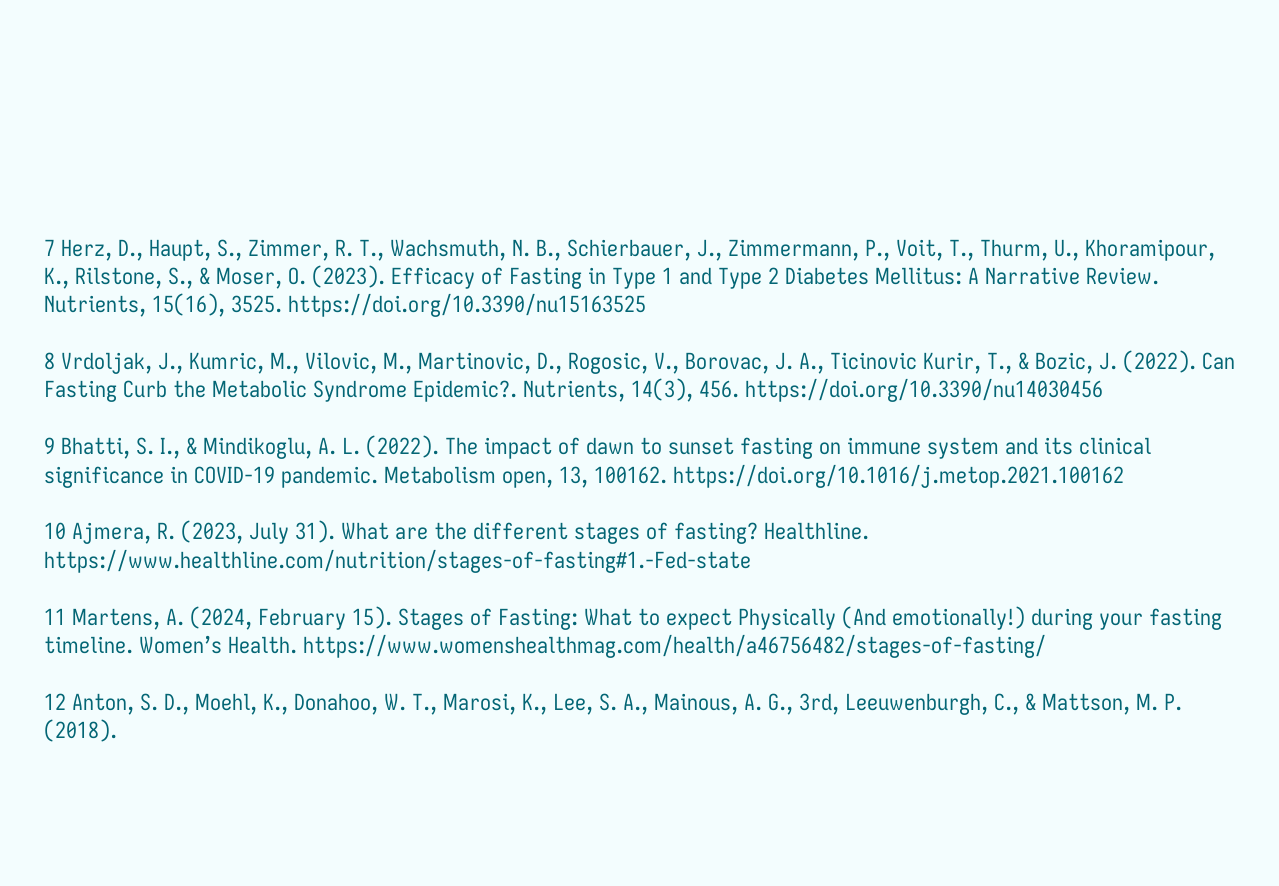7 Herz, D., Haupt, S., Zimmer, R. T., Wachsmuth, N. B., Schierbauer, J., Zimmermann, P., Voit, T., Thurm, U., Khoramipour, K., Rilstone, S., & Moser, O. (2023). Efficacy of Fasting in Type 1 and Type 2 Diabetes Mellitus: A Narrative Review. Nutrients, 15(16), 3525. https://doi.org/10.3390/nu15163525

8 Vrdoljak, J., Kumric, M., Vilovic, M., Martinovic, D., Rogosic, V., Borovac, J. A., Ticinovic Kurir, T., & Bozic, J. (2022). Can Fasting Curb the Metabolic Syndrome Epidemic?. Nutrients, 14(3), 456. https://doi.org/10.3390/nu14030456

9 Bhatti, S. I., & Mindikoglu, A. L. (2022). The impact of dawn to sunset fasting on immune system and its clinical significance in COVID-19 pandemic. Metabolism open, 13, 100162. https://doi.org/10.1016/j.metop.2021.100162

10 Ajmera, R. (2023, July 31). What are the different stages of fasting? Healthline. https://www.healthline.com/nutrition/stages-of-fasting#1.-Fed-state

11 Martens, A. (2024, February 15). Stages of Fasting: What to expect Physically (And emotionally!) during your fasting timeline. Women’s Health. https://www.womenshealthmag.com/health/a46756482/stages-of-fasting/

12 Anton, S. D., Moehl, K., Donahoo, W. T., Marosi, K., Lee, S. A., Mainous, A. G., 3rd, Leeuwenburgh, C., & Mattson, M. P. (2018).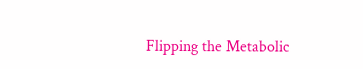Flipping the Metabolic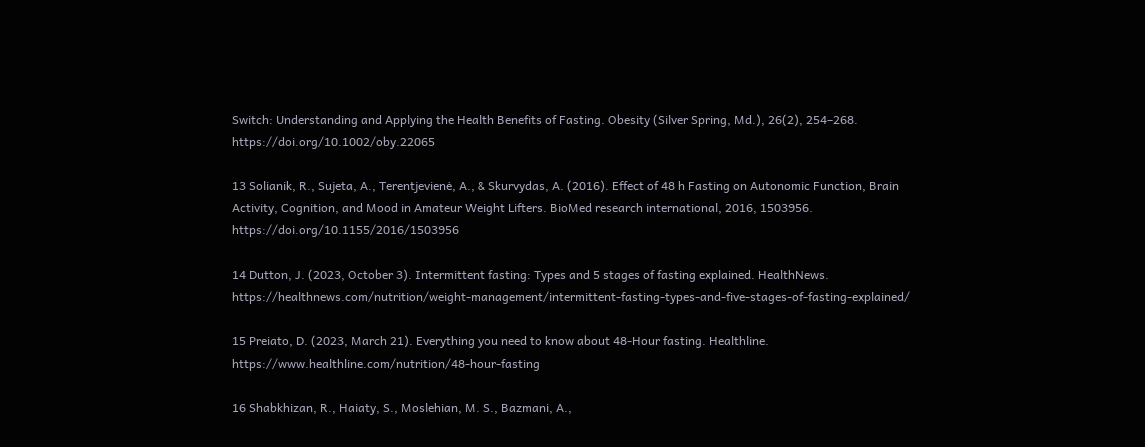Switch: Understanding and Applying the Health Benefits of Fasting. Obesity (Silver Spring, Md.), 26(2), 254–268. https://doi.org/10.1002/oby.22065

13 Solianik, R., Sujeta, A., Terentjevienė, A., & Skurvydas, A. (2016). Effect of 48 h Fasting on Autonomic Function, Brain Activity, Cognition, and Mood in Amateur Weight Lifters. BioMed research international, 2016, 1503956. https://doi.org/10.1155/2016/1503956

14 Dutton, J. (2023, October 3). Intermittent fasting: Types and 5 stages of fasting explained. HealthNews. https://healthnews.com/nutrition/weight-management/intermittent-fasting-types-and-five-stages-of-fasting-explained/

15 Preiato, D. (2023, March 21). Everything you need to know about 48-Hour fasting. Healthline. https://www.healthline.com/nutrition/48-hour-fasting

16 Shabkhizan, R., Haiaty, S., Moslehian, M. S., Bazmani, A.,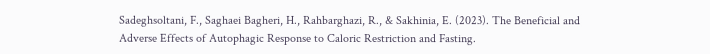Sadeghsoltani, F., Saghaei Bagheri, H., Rahbarghazi, R., & Sakhinia, E. (2023). The Beneficial and Adverse Effects of Autophagic Response to Caloric Restriction and Fasting.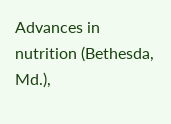Advances in nutrition (Bethesda, Md.),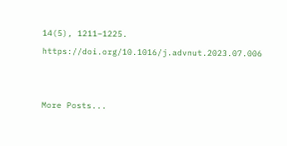14(5), 1211–1225. https://doi.org/10.1016/j.advnut.2023.07.006


More Posts...